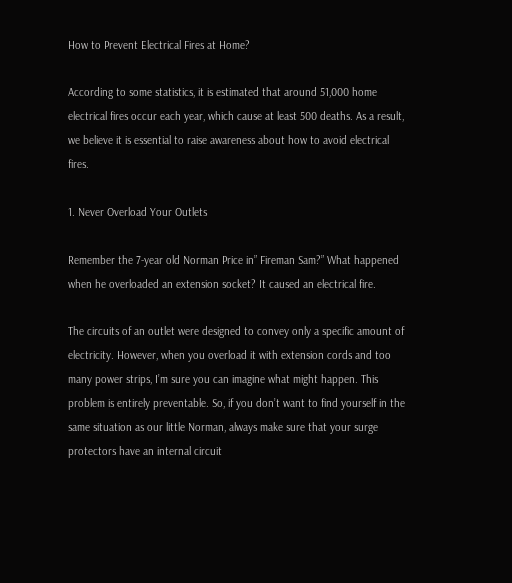How to Prevent Electrical Fires at Home?

According to some statistics, it is estimated that around 51,000 home electrical fires occur each year, which cause at least 500 deaths. As a result, we believe it is essential to raise awareness about how to avoid electrical fires.

1. Never Overload Your Outlets

Remember the 7-year old Norman Price in” Fireman Sam?” What happened when he overloaded an extension socket? It caused an electrical fire.

The circuits of an outlet were designed to convey only a specific amount of electricity. However, when you overload it with extension cords and too many power strips, I’m sure you can imagine what might happen. This problem is entirely preventable. So, if you don’t want to find yourself in the same situation as our little Norman, always make sure that your surge protectors have an internal circuit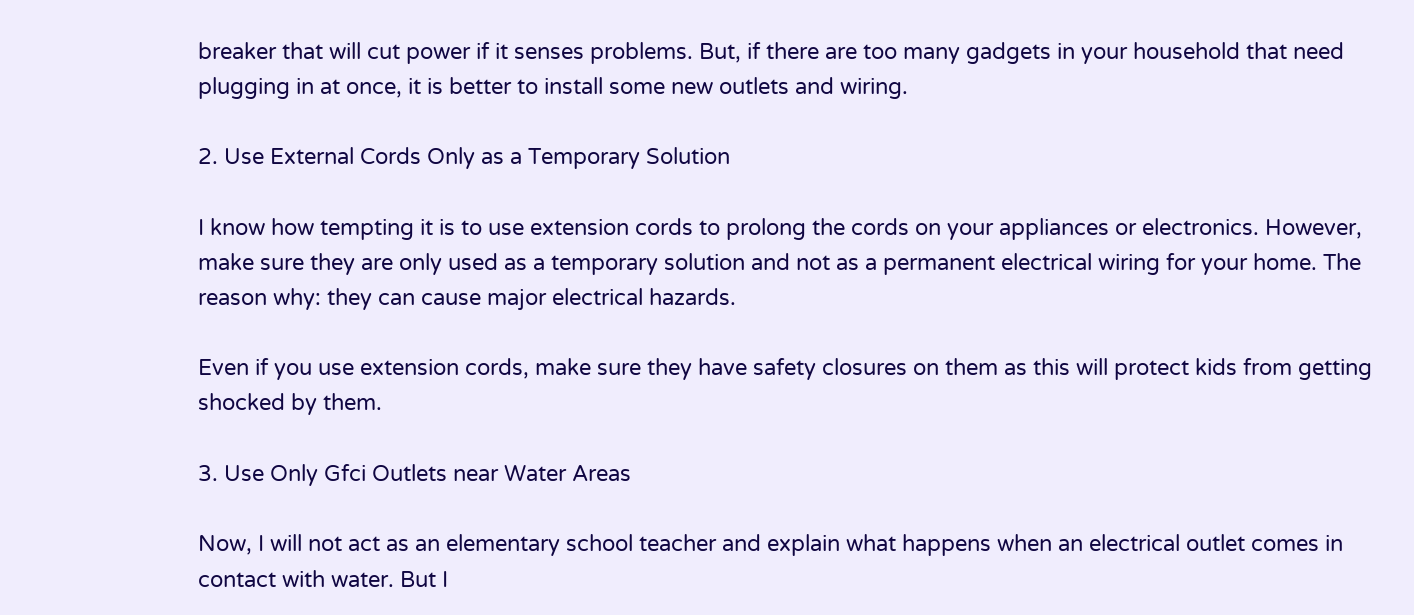breaker that will cut power if it senses problems. But, if there are too many gadgets in your household that need plugging in at once, it is better to install some new outlets and wiring.

2. Use External Cords Only as a Temporary Solution

I know how tempting it is to use extension cords to prolong the cords on your appliances or electronics. However, make sure they are only used as a temporary solution and not as a permanent electrical wiring for your home. The reason why: they can cause major electrical hazards.

Even if you use extension cords, make sure they have safety closures on them as this will protect kids from getting shocked by them.

3. Use Only Gfci Outlets near Water Areas

Now, I will not act as an elementary school teacher and explain what happens when an electrical outlet comes in contact with water. But I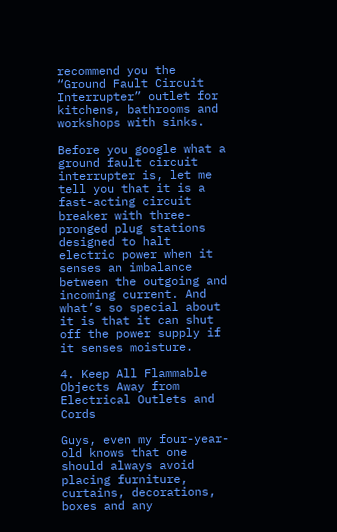recommend you the “Ground Fault Circuit Interrupter” outlet for kitchens, bathrooms and workshops with sinks.

Before you google what a ground fault circuit interrupter is, let me tell you that it is a fast-acting circuit breaker with three-pronged plug stations designed to halt electric power when it senses an imbalance between the outgoing and incoming current. And what’s so special about it is that it can shut off the power supply if it senses moisture.

4. Keep All Flammable Objects Away from Electrical Outlets and Cords

Guys, even my four-year-old knows that one should always avoid placing furniture, curtains, decorations, boxes and any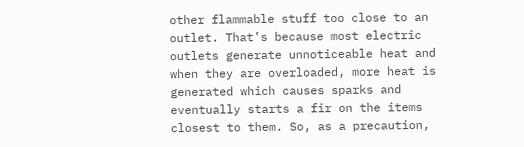other flammable stuff too close to an outlet. That’s because most electric outlets generate unnoticeable heat and when they are overloaded, more heat is generated which causes sparks and eventually starts a fir on the items closest to them. So, as a precaution,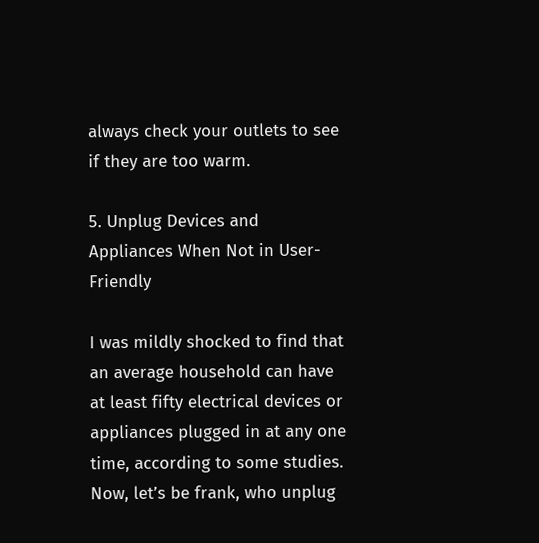always check your outlets to see if they are too warm.

5. Unplug Devices and Appliances When Not in User-Friendly

I was mildly shocked to find that an average household can have at least fifty electrical devices or appliances plugged in at any one time, according to some studies. Now, let’s be frank, who unplug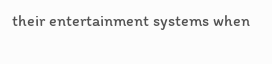their entertainment systems when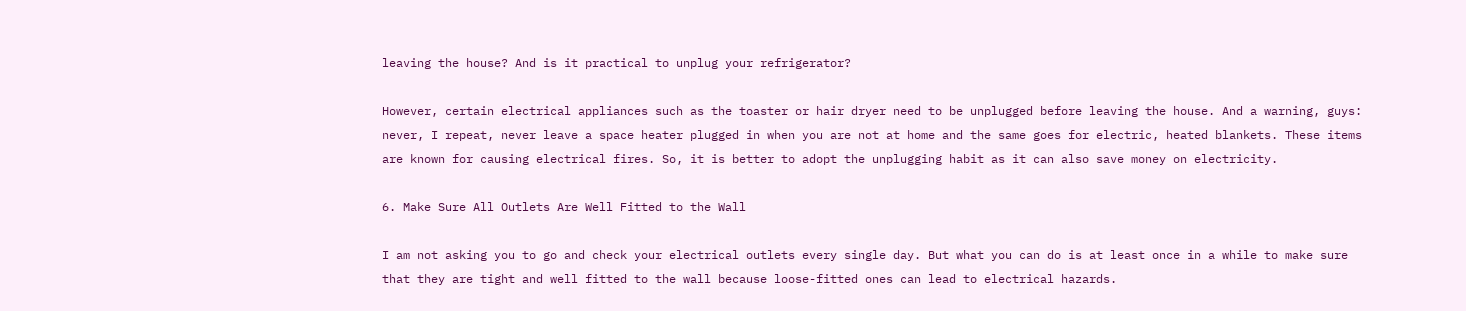leaving the house? And is it practical to unplug your refrigerator?

However, certain electrical appliances such as the toaster or hair dryer need to be unplugged before leaving the house. And a warning, guys: never, I repeat, never leave a space heater plugged in when you are not at home and the same goes for electric, heated blankets. These items are known for causing electrical fires. So, it is better to adopt the unplugging habit as it can also save money on electricity.

6. Make Sure All Outlets Are Well Fitted to the Wall

I am not asking you to go and check your electrical outlets every single day. But what you can do is at least once in a while to make sure that they are tight and well fitted to the wall because loose-fitted ones can lead to electrical hazards.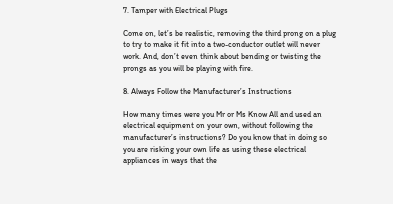7. Tamper with Electrical Plugs

Come on, let’s be realistic, removing the third prong on a plug to try to make it fit into a two-conductor outlet will never work. And, don’t even think about bending or twisting the prongs as you will be playing with fire.

8. Always Follow the Manufacturer’s Instructions

How many times were you Mr or Ms Know All and used an electrical equipment on your own, without following the manufacturer’s instructions? Do you know that in doing so you are risking your own life as using these electrical appliances in ways that the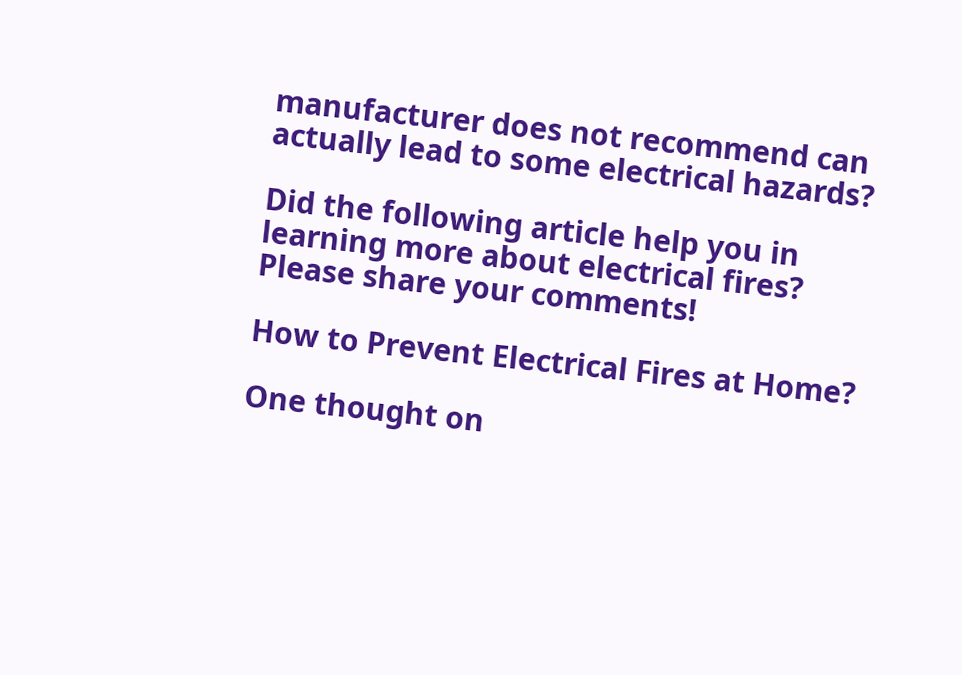manufacturer does not recommend can actually lead to some electrical hazards?

Did the following article help you in learning more about electrical fires? Please share your comments!

How to Prevent Electrical Fires at Home?

One thought on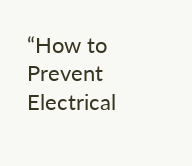“How to Prevent Electrical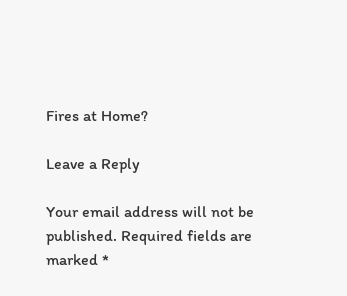Fires at Home?

Leave a Reply

Your email address will not be published. Required fields are marked *